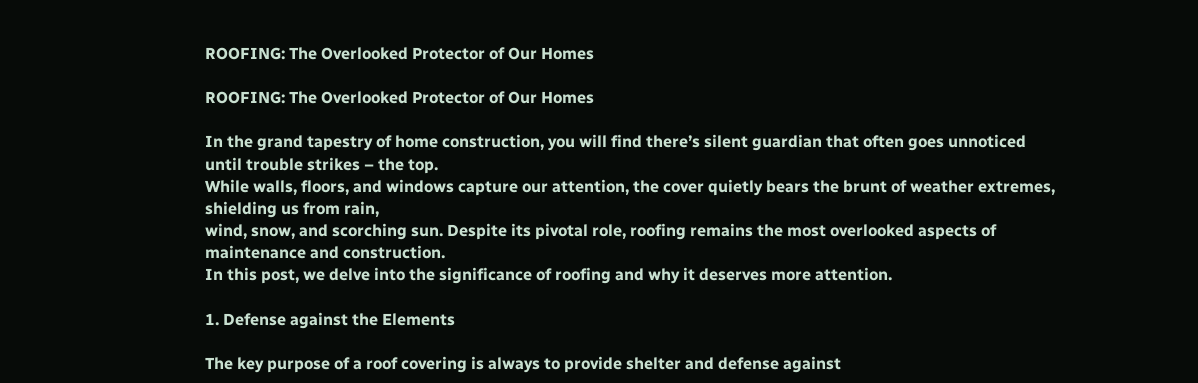ROOFING: The Overlooked Protector of Our Homes

ROOFING: The Overlooked Protector of Our Homes

In the grand tapestry of home construction, you will find there’s silent guardian that often goes unnoticed until trouble strikes – the top.
While walls, floors, and windows capture our attention, the cover quietly bears the brunt of weather extremes, shielding us from rain,
wind, snow, and scorching sun. Despite its pivotal role, roofing remains the most overlooked aspects of maintenance and construction.
In this post, we delve into the significance of roofing and why it deserves more attention.

1. Defense against the Elements

The key purpose of a roof covering is always to provide shelter and defense against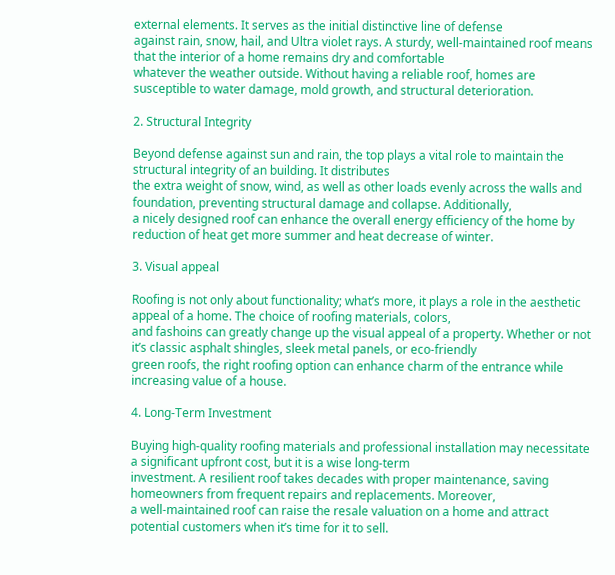external elements. It serves as the initial distinctive line of defense
against rain, snow, hail, and Ultra violet rays. A sturdy, well-maintained roof means that the interior of a home remains dry and comfortable
whatever the weather outside. Without having a reliable roof, homes are susceptible to water damage, mold growth, and structural deterioration.

2. Structural Integrity

Beyond defense against sun and rain, the top plays a vital role to maintain the structural integrity of an building. It distributes
the extra weight of snow, wind, as well as other loads evenly across the walls and foundation, preventing structural damage and collapse. Additionally,
a nicely designed roof can enhance the overall energy efficiency of the home by reduction of heat get more summer and heat decrease of winter.

3. Visual appeal

Roofing is not only about functionality; what’s more, it plays a role in the aesthetic appeal of a home. The choice of roofing materials, colors,
and fashoins can greatly change up the visual appeal of a property. Whether or not it’s classic asphalt shingles, sleek metal panels, or eco-friendly
green roofs, the right roofing option can enhance charm of the entrance while increasing value of a house.

4. Long-Term Investment

Buying high-quality roofing materials and professional installation may necessitate a significant upfront cost, but it is a wise long-term
investment. A resilient roof takes decades with proper maintenance, saving homeowners from frequent repairs and replacements. Moreover,
a well-maintained roof can raise the resale valuation on a home and attract potential customers when it’s time for it to sell.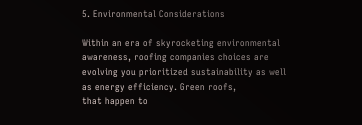5. Environmental Considerations

Within an era of skyrocketing environmental awareness, roofing companies choices are evolving you prioritized sustainability as well as energy efficiency. Green roofs,
that happen to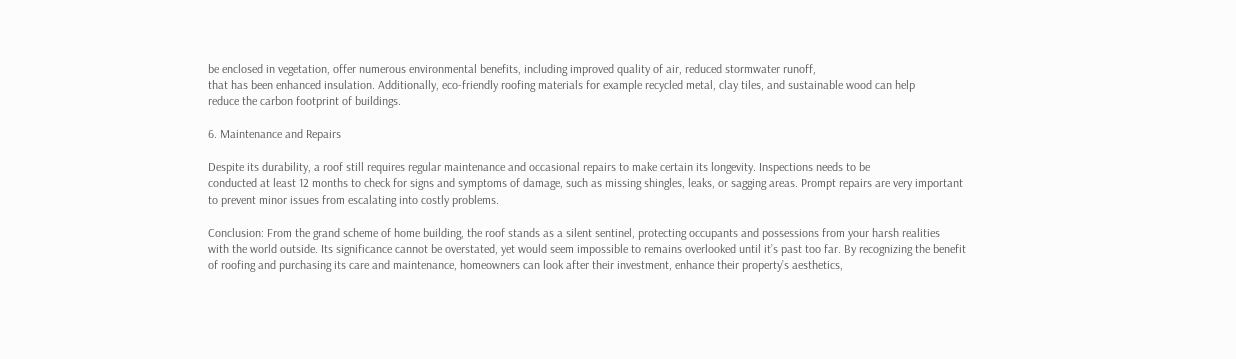be enclosed in vegetation, offer numerous environmental benefits, including improved quality of air, reduced stormwater runoff,
that has been enhanced insulation. Additionally, eco-friendly roofing materials for example recycled metal, clay tiles, and sustainable wood can help
reduce the carbon footprint of buildings.

6. Maintenance and Repairs

Despite its durability, a roof still requires regular maintenance and occasional repairs to make certain its longevity. Inspections needs to be
conducted at least 12 months to check for signs and symptoms of damage, such as missing shingles, leaks, or sagging areas. Prompt repairs are very important
to prevent minor issues from escalating into costly problems.

Conclusion: From the grand scheme of home building, the roof stands as a silent sentinel, protecting occupants and possessions from your harsh realities
with the world outside. Its significance cannot be overstated, yet would seem impossible to remains overlooked until it’s past too far. By recognizing the benefit
of roofing and purchasing its care and maintenance, homeowners can look after their investment, enhance their property’s aesthetics,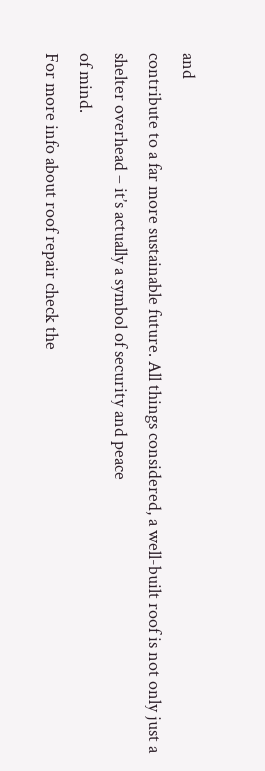and
contribute to a far more sustainable future. All things considered, a well-built roof is not only just a shelter overhead – it’s actually a symbol of security and peace
of mind.
For more info about roof repair check the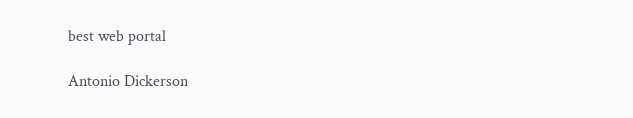best web portal

Antonio Dickerson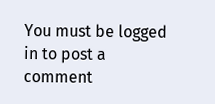You must be logged in to post a comment